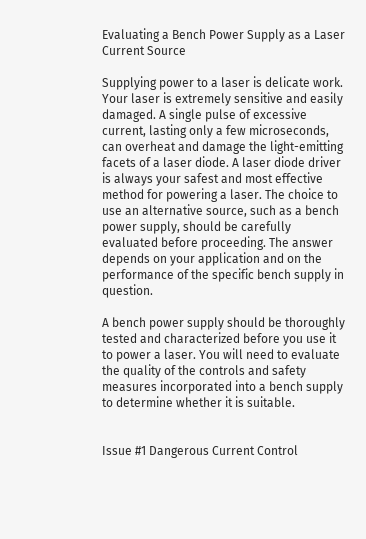Evaluating a Bench Power Supply as a Laser Current Source

Supplying power to a laser is delicate work. Your laser is extremely sensitive and easily damaged. A single pulse of excessive current, lasting only a few microseconds, can overheat and damage the light-emitting facets of a laser diode. A laser diode driver is always your safest and most effective method for powering a laser. The choice to use an alternative source, such as a bench power supply, should be carefully evaluated before proceeding. The answer depends on your application and on the performance of the specific bench supply in question.

A bench power supply should be thoroughly tested and characterized before you use it to power a laser. You will need to evaluate the quality of the controls and safety measures incorporated into a bench supply to determine whether it is suitable.


Issue #1 Dangerous Current Control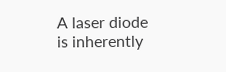A laser diode is inherently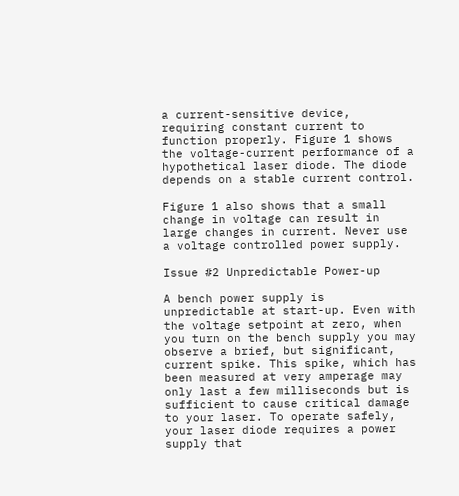a current-sensitive device, requiring constant current to function properly. Figure 1 shows the voltage-current performance of a hypothetical laser diode. The diode depends on a stable current control.

Figure 1 also shows that a small change in voltage can result in large changes in current. Never use a voltage controlled power supply.

Issue #2 Unpredictable Power-up

A bench power supply is unpredictable at start-up. Even with the voltage setpoint at zero, when you turn on the bench supply you may observe a brief, but significant, current spike. This spike, which has been measured at very amperage may only last a few milliseconds but is sufficient to cause critical damage to your laser. To operate safely, your laser diode requires a power supply that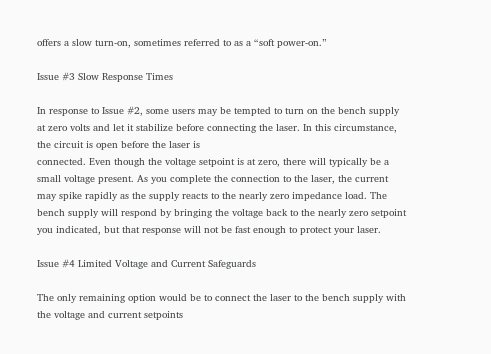offers a slow turn-on, sometimes referred to as a “soft power-on.”

Issue #3 Slow Response Times

In response to Issue #2, some users may be tempted to turn on the bench supply at zero volts and let it stabilize before connecting the laser. In this circumstance, the circuit is open before the laser is
connected. Even though the voltage setpoint is at zero, there will typically be a small voltage present. As you complete the connection to the laser, the current may spike rapidly as the supply reacts to the nearly zero impedance load. The bench supply will respond by bringing the voltage back to the nearly zero setpoint you indicated, but that response will not be fast enough to protect your laser.

Issue #4 Limited Voltage and Current Safeguards

The only remaining option would be to connect the laser to the bench supply with the voltage and current setpoints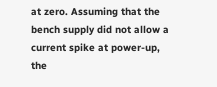at zero. Assuming that the bench supply did not allow a current spike at power-up, the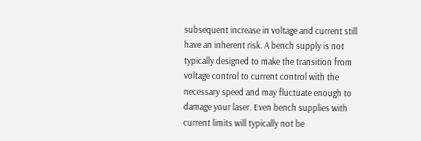subsequent increase in voltage and current still have an inherent risk. A bench supply is not typically designed to make the transition from voltage control to current control with the necessary speed and may fluctuate enough to damage your laser. Even bench supplies with current limits will typically not be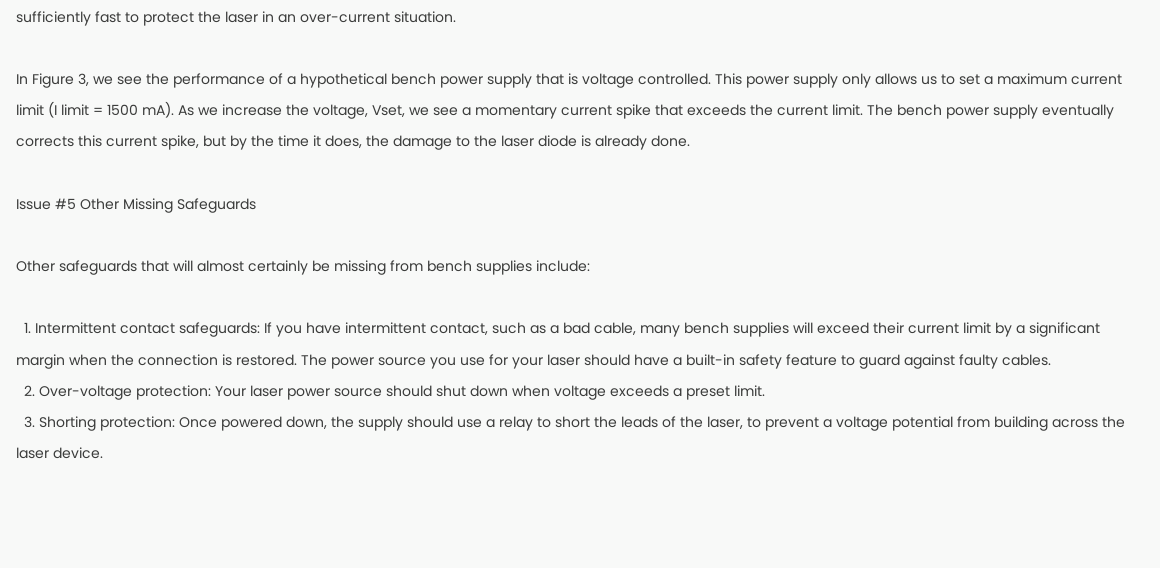sufficiently fast to protect the laser in an over-current situation.

In Figure 3, we see the performance of a hypothetical bench power supply that is voltage controlled. This power supply only allows us to set a maximum current limit (I limit = 1500 mA). As we increase the voltage, Vset, we see a momentary current spike that exceeds the current limit. The bench power supply eventually corrects this current spike, but by the time it does, the damage to the laser diode is already done.

Issue #5 Other Missing Safeguards

Other safeguards that will almost certainly be missing from bench supplies include:

  1. Intermittent contact safeguards: If you have intermittent contact, such as a bad cable, many bench supplies will exceed their current limit by a significant margin when the connection is restored. The power source you use for your laser should have a built-in safety feature to guard against faulty cables.
  2. Over-voltage protection: Your laser power source should shut down when voltage exceeds a preset limit.
  3. Shorting protection: Once powered down, the supply should use a relay to short the leads of the laser, to prevent a voltage potential from building across the laser device.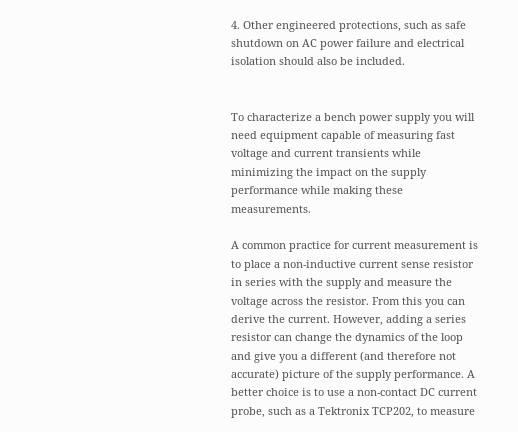4. Other engineered protections, such as safe shutdown on AC power failure and electrical isolation should also be included.


To characterize a bench power supply you will need equipment capable of measuring fast voltage and current transients while minimizing the impact on the supply performance while making these measurements.

A common practice for current measurement is to place a non-inductive current sense resistor in series with the supply and measure the voltage across the resistor. From this you can derive the current. However, adding a series resistor can change the dynamics of the loop and give you a different (and therefore not accurate) picture of the supply performance. A better choice is to use a non-contact DC current probe, such as a Tektronix TCP202, to measure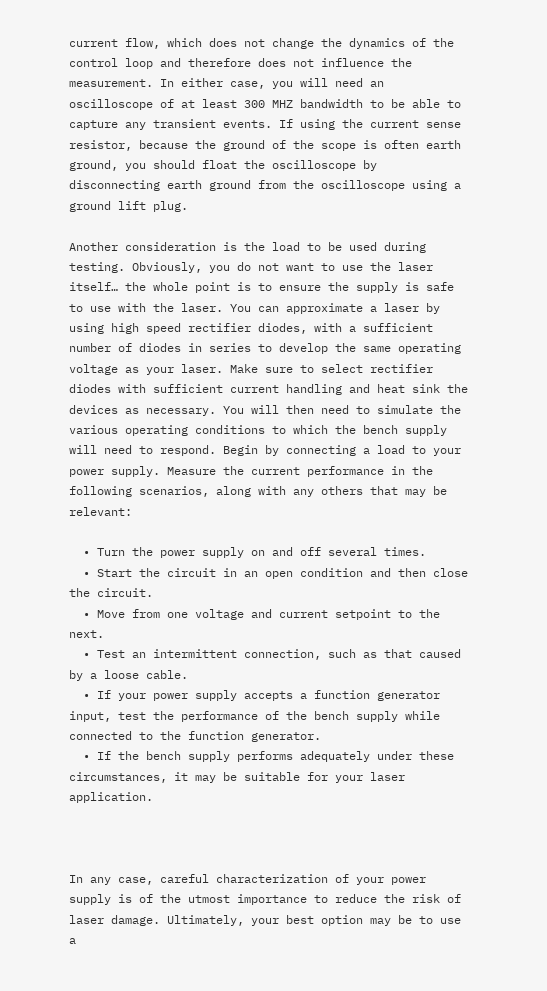current flow, which does not change the dynamics of the control loop and therefore does not influence the measurement. In either case, you will need an oscilloscope of at least 300 MHZ bandwidth to be able to capture any transient events. If using the current sense resistor, because the ground of the scope is often earth ground, you should float the oscilloscope by disconnecting earth ground from the oscilloscope using a ground lift plug.

Another consideration is the load to be used during testing. Obviously, you do not want to use the laser itself… the whole point is to ensure the supply is safe to use with the laser. You can approximate a laser by using high speed rectifier diodes, with a sufficient number of diodes in series to develop the same operating voltage as your laser. Make sure to select rectifier diodes with sufficient current handling and heat sink the devices as necessary. You will then need to simulate the various operating conditions to which the bench supply will need to respond. Begin by connecting a load to your power supply. Measure the current performance in the following scenarios, along with any others that may be relevant:

  • Turn the power supply on and off several times.
  • Start the circuit in an open condition and then close the circuit.
  • Move from one voltage and current setpoint to the next.
  • Test an intermittent connection, such as that caused by a loose cable.
  • If your power supply accepts a function generator input, test the performance of the bench supply while connected to the function generator.
  • If the bench supply performs adequately under these circumstances, it may be suitable for your laser application.



In any case, careful characterization of your power supply is of the utmost importance to reduce the risk of laser damage. Ultimately, your best option may be to use a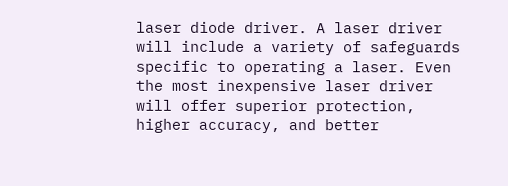laser diode driver. A laser driver will include a variety of safeguards specific to operating a laser. Even the most inexpensive laser driver will offer superior protection, higher accuracy, and better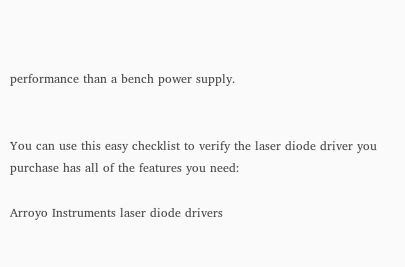performance than a bench power supply.


You can use this easy checklist to verify the laser diode driver you purchase has all of the features you need:

Arroyo Instruments laser diode drivers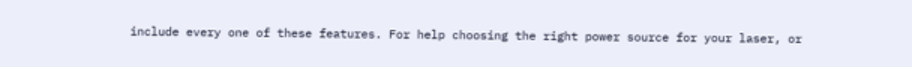include every one of these features. For help choosing the right power source for your laser, or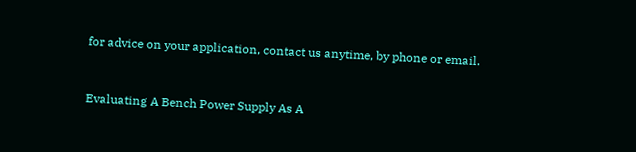for advice on your application, contact us anytime, by phone or email.


Evaluating A Bench Power Supply As A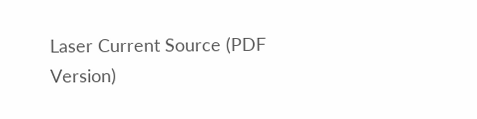Laser Current Source (PDF Version)